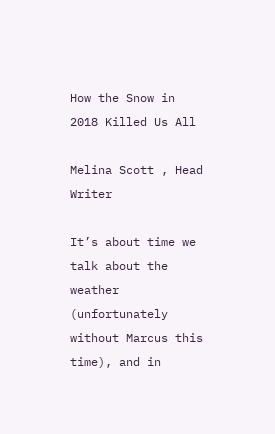How the Snow in 2018 Killed Us All

Melina Scott , Head Writer

It’s about time we talk about the weather (unfortunately without Marcus this time), and in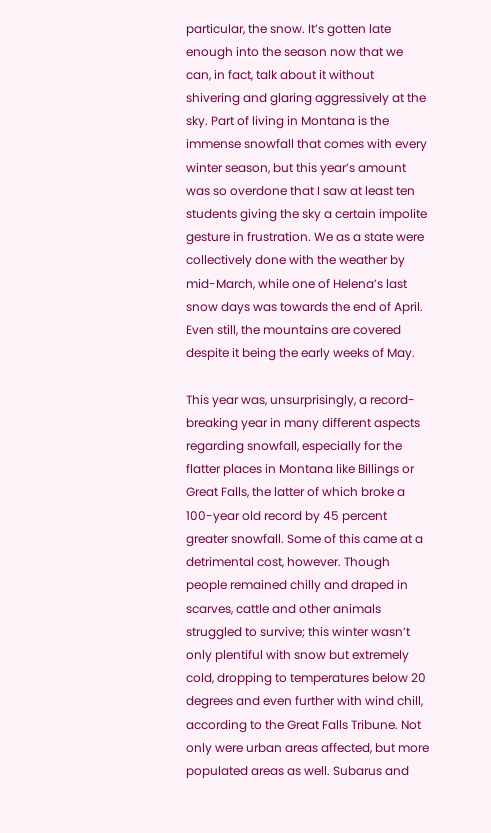particular, the snow. It’s gotten late enough into the season now that we can, in fact, talk about it without shivering and glaring aggressively at the sky. Part of living in Montana is the immense snowfall that comes with every winter season, but this year’s amount was so overdone that I saw at least ten students giving the sky a certain impolite gesture in frustration. We as a state were collectively done with the weather by mid-March, while one of Helena’s last snow days was towards the end of April. Even still, the mountains are covered despite it being the early weeks of May.

This year was, unsurprisingly, a record-breaking year in many different aspects regarding snowfall, especially for the flatter places in Montana like Billings or Great Falls, the latter of which broke a 100-year old record by 45 percent greater snowfall. Some of this came at a detrimental cost, however. Though people remained chilly and draped in scarves, cattle and other animals struggled to survive; this winter wasn’t only plentiful with snow but extremely cold, dropping to temperatures below 20 degrees and even further with wind chill, according to the Great Falls Tribune. Not only were urban areas affected, but more populated areas as well. Subarus and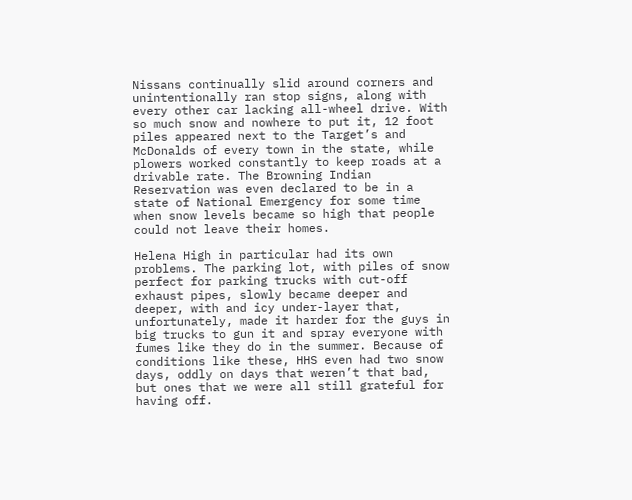Nissans continually slid around corners and unintentionally ran stop signs, along with every other car lacking all-wheel drive. With so much snow and nowhere to put it, 12 foot piles appeared next to the Target’s and McDonalds of every town in the state, while plowers worked constantly to keep roads at a drivable rate. The Browning Indian Reservation was even declared to be in a state of National Emergency for some time when snow levels became so high that people could not leave their homes.

Helena High in particular had its own problems. The parking lot, with piles of snow perfect for parking trucks with cut-off exhaust pipes, slowly became deeper and deeper, with and icy under-layer that, unfortunately, made it harder for the guys in big trucks to gun it and spray everyone with fumes like they do in the summer. Because of conditions like these, HHS even had two snow days, oddly on days that weren’t that bad, but ones that we were all still grateful for having off.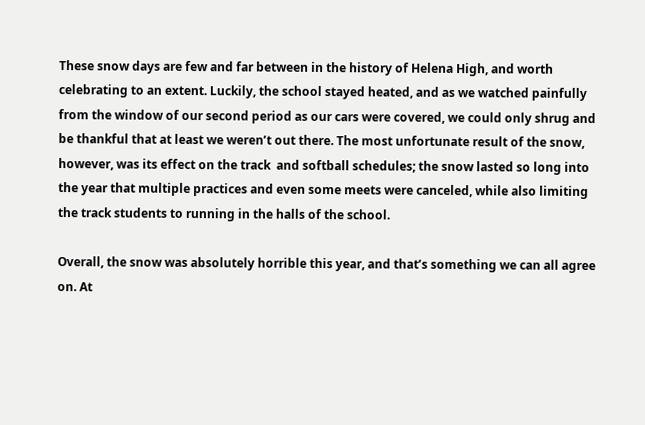These snow days are few and far between in the history of Helena High, and worth celebrating to an extent. Luckily, the school stayed heated, and as we watched painfully from the window of our second period as our cars were covered, we could only shrug and be thankful that at least we weren’t out there. The most unfortunate result of the snow, however, was its effect on the track  and softball schedules; the snow lasted so long into the year that multiple practices and even some meets were canceled, while also limiting the track students to running in the halls of the school.

Overall, the snow was absolutely horrible this year, and that’s something we can all agree on. At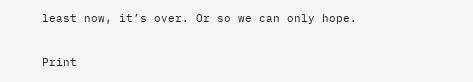least now, it’s over. Or so we can only hope.

Print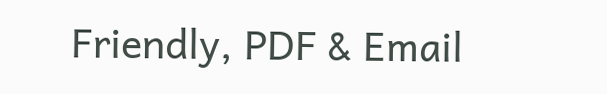Friendly, PDF & Email